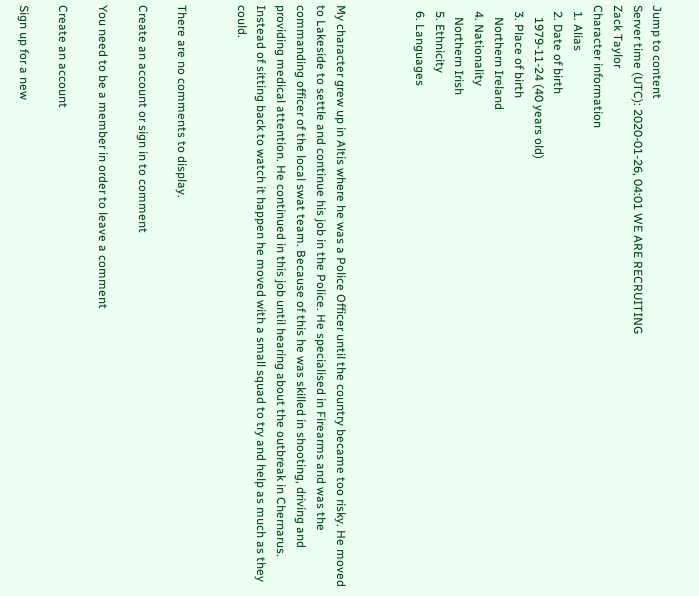Jump to content
Server time (UTC): 2020-01-26, 04:01 WE ARE RECRUITING
Zack Taylor
Character information
  1. Alias
  2. Date of birth
    1979-11-24 (40 years old)
  3. Place of birth
    Northern Ireland
  4. Nationality
    Northern Irish
  5. Ethnicity
  6. Languages



My character grew up in Altis where he was a Police Officer until the country became too risky. He moved to Lakeside to settle and continue his job in the Police. He specialised in Firearms and was the commanding officer of the local swat team. Because of this he was skilled in shooting, driving and providing medical attention. He continued in this job until hearing about the outbreak in Chernarus. Instead of sitting back to watch it happen he moved with a small squad to try and help as much as they could.


There are no comments to display.

Create an account or sign in to comment

You need to be a member in order to leave a comment

Create an account

Sign up for a new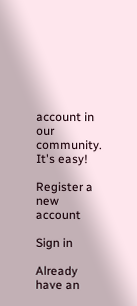account in our community. It's easy!

Register a new account

Sign in

Already have an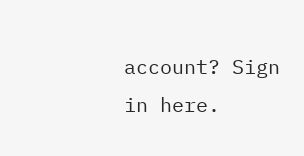account? Sign in here.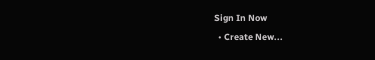Sign In Now
  • Create New...